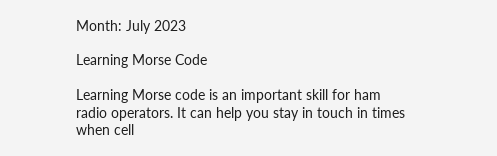Month: July 2023

Learning Morse Code

Learning Morse code is an important skill for ham radio operators. It can help you stay in touch in times when cell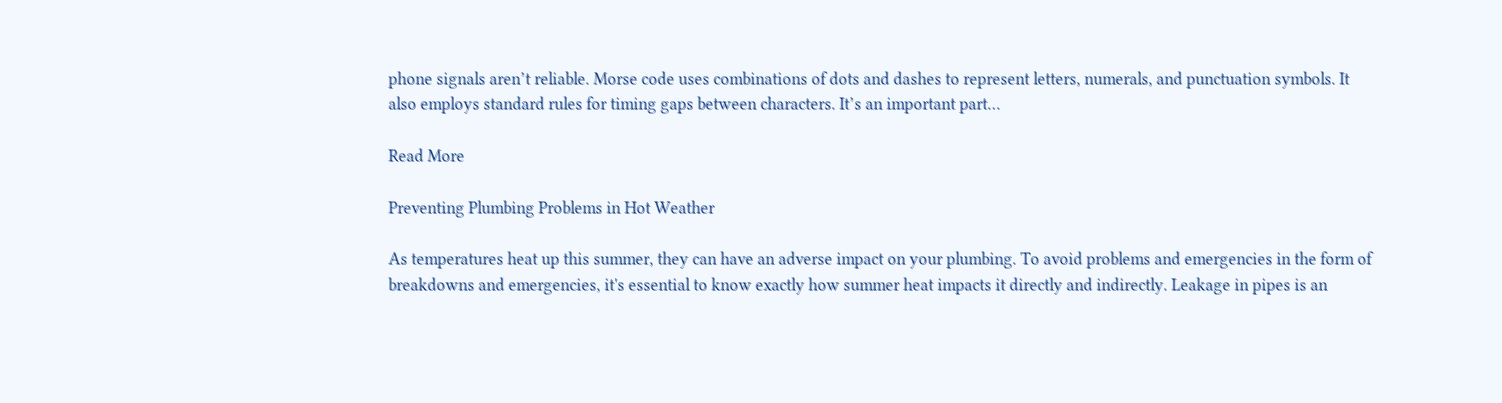phone signals aren’t reliable. Morse code uses combinations of dots and dashes to represent letters, numerals, and punctuation symbols. It also employs standard rules for timing gaps between characters. It’s an important part…

Read More

Preventing Plumbing Problems in Hot Weather

As temperatures heat up this summer, they can have an adverse impact on your plumbing. To avoid problems and emergencies in the form of breakdowns and emergencies, it's essential to know exactly how summer heat impacts it directly and indirectly. Leakage in pipes is an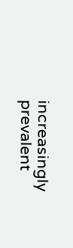increasingly prevalent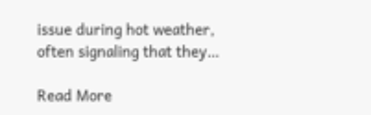issue during hot weather, often signaling that they…

Read More